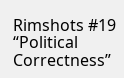Rimshots #19 “Political Correctness”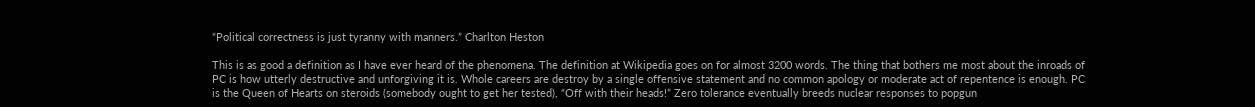“Political correctness is just tyranny with manners.” Charlton Heston

This is as good a definition as I have ever heard of the phenomena. The definition at Wikipedia goes on for almost 3200 words. The thing that bothers me most about the inroads of PC is how utterly destructive and unforgiving it is. Whole careers are destroy by a single offensive statement and no common apology or moderate act of repentence is enough. PC is the Queen of Hearts on steroids (somebody ought to get her tested), “Off with their heads!” Zero tolerance eventually breeds nuclear responses to popgun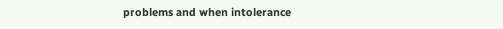problems and when intolerance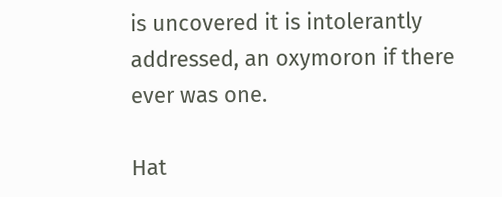is uncovered it is intolerantly addressed, an oxymoron if there ever was one.

Hat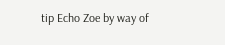tip Echo Zoe by way of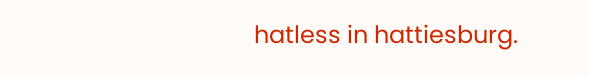hatless in hattiesburg.